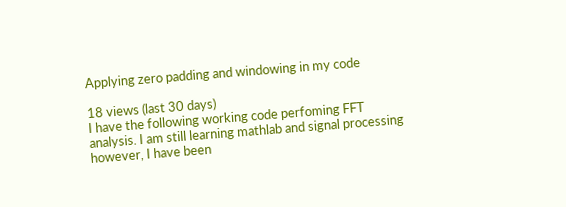Applying zero padding and windowing in my code

18 views (last 30 days)
I have the following working code perfoming FFT analysis. I am still learning mathlab and signal processing however, I have been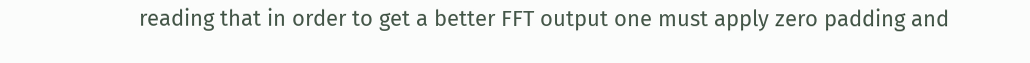reading that in order to get a better FFT output one must apply zero padding and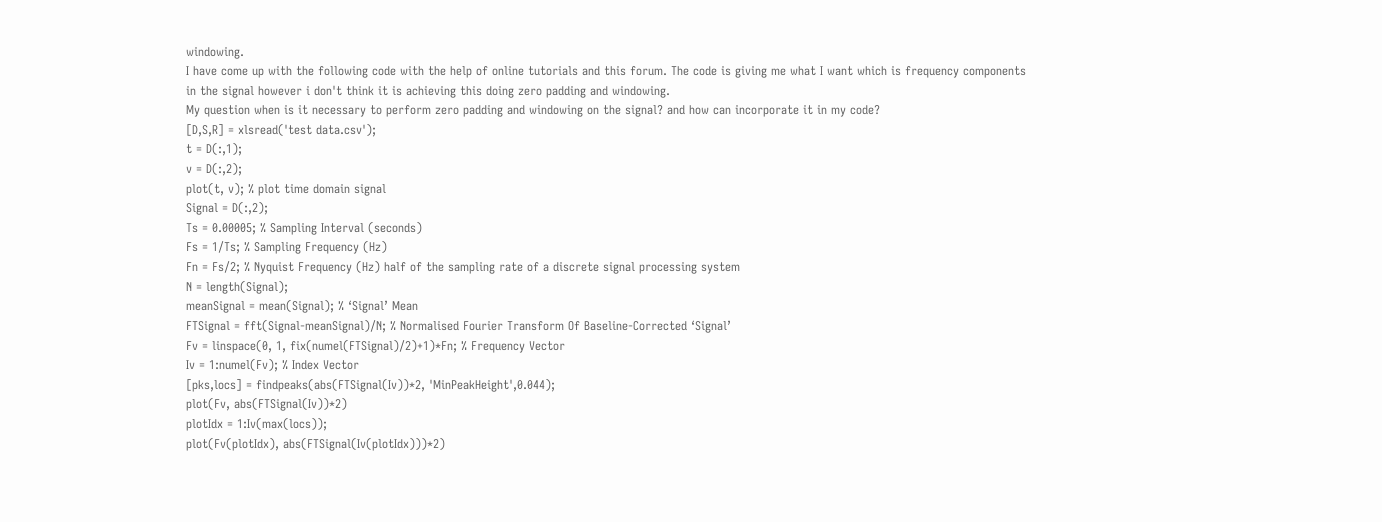windowing.
I have come up with the following code with the help of online tutorials and this forum. The code is giving me what I want which is frequency components in the signal however i don't think it is achieving this doing zero padding and windowing.
My question when is it necessary to perform zero padding and windowing on the signal? and how can incorporate it in my code?
[D,S,R] = xlsread('test data.csv');
t = D(:,1);
v = D(:,2);
plot(t, v); % plot time domain signal
Signal = D(:,2);
Ts = 0.00005; % Sampling Interval (seconds)
Fs = 1/Ts; % Sampling Frequency (Hz)
Fn = Fs/2; % Nyquist Frequency (Hz) half of the sampling rate of a discrete signal processing system
N = length(Signal);
meanSignal = mean(Signal); % ‘Signal’ Mean
FTSignal = fft(Signal-meanSignal)/N; % Normalised Fourier Transform Of Baseline-Corrected ‘Signal’
Fv = linspace(0, 1, fix(numel(FTSignal)/2)+1)*Fn; % Frequency Vector
Iv = 1:numel(Fv); % Index Vector
[pks,locs] = findpeaks(abs(FTSignal(Iv))*2, 'MinPeakHeight',0.044);
plot(Fv, abs(FTSignal(Iv))*2)
plotIdx = 1:Iv(max(locs));
plot(Fv(plotIdx), abs(FTSignal(Iv(plotIdx)))*2)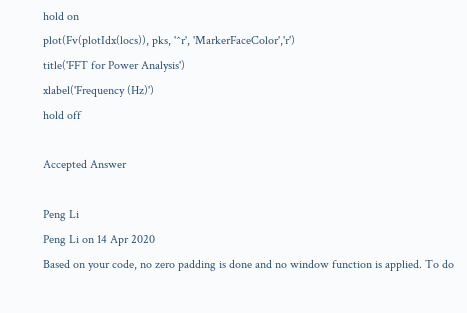hold on
plot(Fv(plotIdx(locs)), pks, '^r', 'MarkerFaceColor','r')
title('FFT for Power Analysis')
xlabel('Frequency (Hz)')
hold off

Accepted Answer

Peng Li
Peng Li on 14 Apr 2020
Based on your code, no zero padding is done and no window function is applied. To do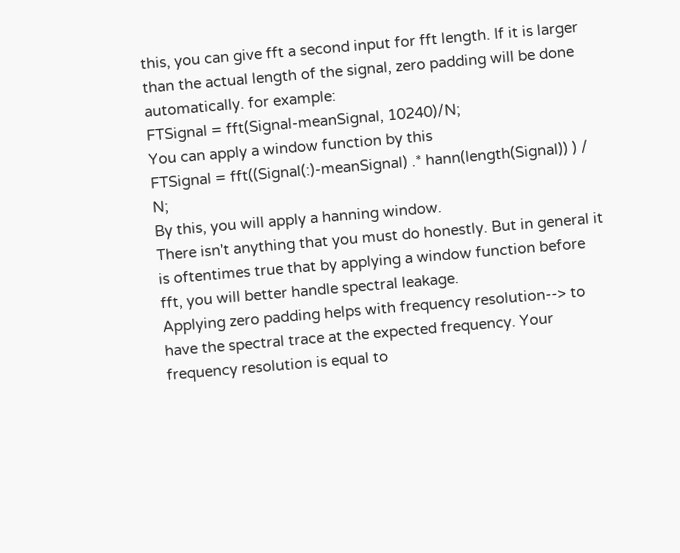this, you can give fft a second input for fft length. If it is larger than the actual length of the signal, zero padding will be done automatically. for example:
FTSignal = fft(Signal-meanSignal, 10240)/N;
You can apply a window function by this
FTSignal = fft((Signal(:)-meanSignal) .* hann(length(Signal)) ) / N;
By this, you will apply a hanning window.
There isn't anything that you must do honestly. But in general it is oftentimes true that by applying a window function before fft, you will better handle spectral leakage.
Applying zero padding helps with frequency resolution--> to have the spectral trace at the expected frequency. Your frequency resolution is equal to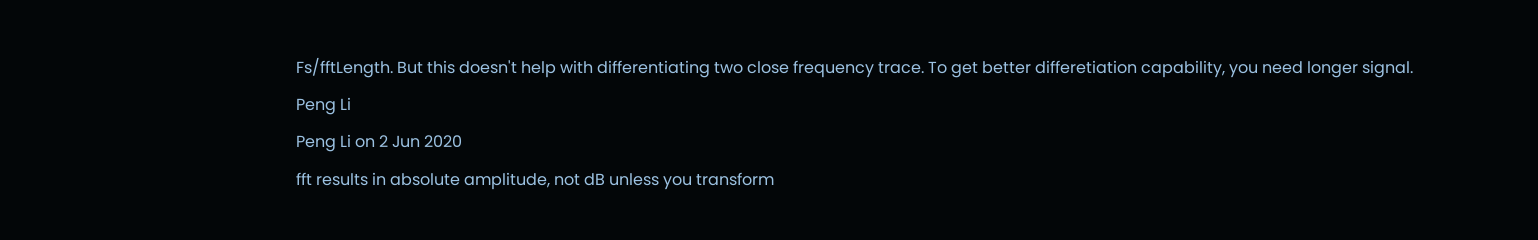Fs/fftLength. But this doesn't help with differentiating two close frequency trace. To get better differetiation capability, you need longer signal.
Peng Li
Peng Li on 2 Jun 2020
fft results in absolute amplitude, not dB unless you transform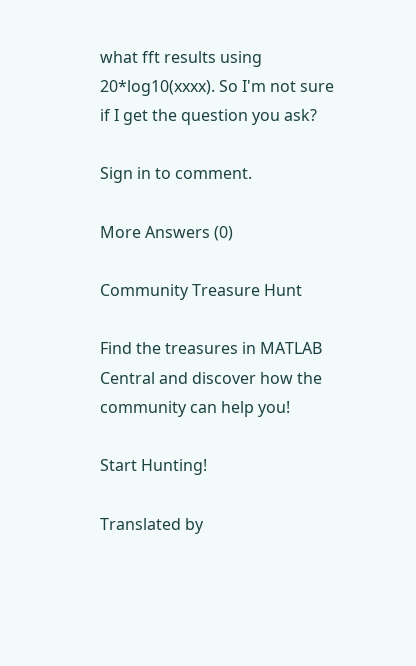what fft results using 20*log10(xxxx). So I'm not sure if I get the question you ask?

Sign in to comment.

More Answers (0)

Community Treasure Hunt

Find the treasures in MATLAB Central and discover how the community can help you!

Start Hunting!

Translated by